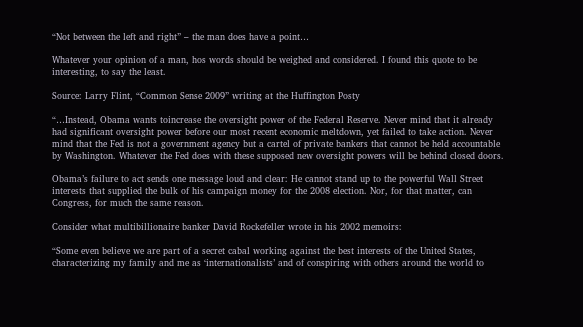“Not between the left and right” – the man does have a point…

Whatever your opinion of a man, hos words should be weighed and considered. I found this quote to be interesting, to say the least.

Source: Larry Flint, “Common Sense 2009” writing at the Huffington Posty

“…Instead, Obama wants toincrease the oversight power of the Federal Reserve. Never mind that it already had significant oversight power before our most recent economic meltdown, yet failed to take action. Never mind that the Fed is not a government agency but a cartel of private bankers that cannot be held accountable by Washington. Whatever the Fed does with these supposed new oversight powers will be behind closed doors.

Obama’s failure to act sends one message loud and clear: He cannot stand up to the powerful Wall Street interests that supplied the bulk of his campaign money for the 2008 election. Nor, for that matter, can Congress, for much the same reason.

Consider what multibillionaire banker David Rockefeller wrote in his 2002 memoirs:

“Some even believe we are part of a secret cabal working against the best interests of the United States, characterizing my family and me as ‘internationalists’ and of conspiring with others around the world to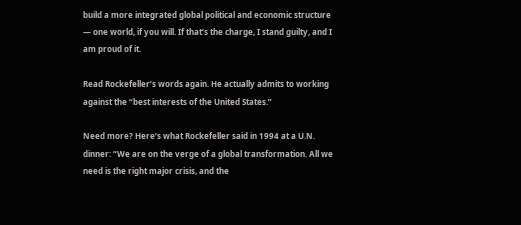build a more integrated global political and economic structure — one world, if you will. If that’s the charge, I stand guilty, and I am proud of it.

Read Rockefeller’s words again. He actually admits to working against the “best interests of the United States.”

Need more? Here’s what Rockefeller said in 1994 at a U.N. dinner: “We are on the verge of a global transformation. All we need is the right major crisis, and the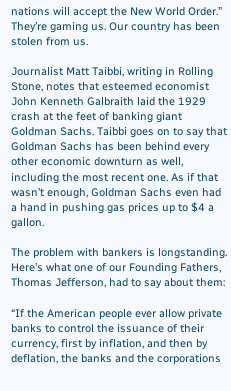nations will accept the New World Order.” They’re gaming us. Our country has been stolen from us.

Journalist Matt Taibbi, writing in Rolling Stone, notes that esteemed economist John Kenneth Galbraith laid the 1929 crash at the feet of banking giant Goldman Sachs. Taibbi goes on to say that Goldman Sachs has been behind every other economic downturn as well, including the most recent one. As if that wasn’t enough, Goldman Sachs even had a hand in pushing gas prices up to $4 a gallon.

The problem with bankers is longstanding. Here’s what one of our Founding Fathers, Thomas Jefferson, had to say about them:

“If the American people ever allow private banks to control the issuance of their currency, first by inflation, and then by deflation, the banks and the corporations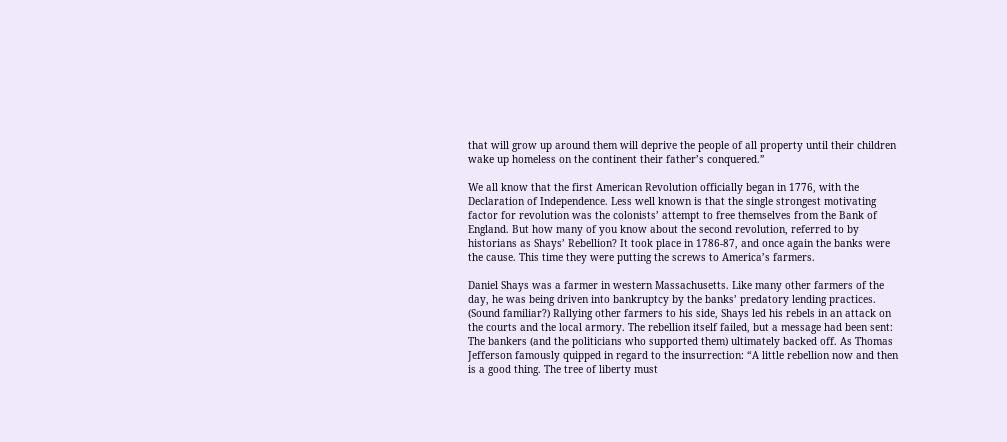that will grow up around them will deprive the people of all property until their children wake up homeless on the continent their father’s conquered.”

We all know that the first American Revolution officially began in 1776, with the Declaration of Independence. Less well known is that the single strongest motivating factor for revolution was the colonists’ attempt to free themselves from the Bank of England. But how many of you know about the second revolution, referred to by historians as Shays’ Rebellion? It took place in 1786-87, and once again the banks were the cause. This time they were putting the screws to America’s farmers.

Daniel Shays was a farmer in western Massachusetts. Like many other farmers of the day, he was being driven into bankruptcy by the banks’ predatory lending practices. (Sound familiar?) Rallying other farmers to his side, Shays led his rebels in an attack on the courts and the local armory. The rebellion itself failed, but a message had been sent: The bankers (and the politicians who supported them) ultimately backed off. As Thomas Jefferson famously quipped in regard to the insurrection: “A little rebellion now and then is a good thing. The tree of liberty must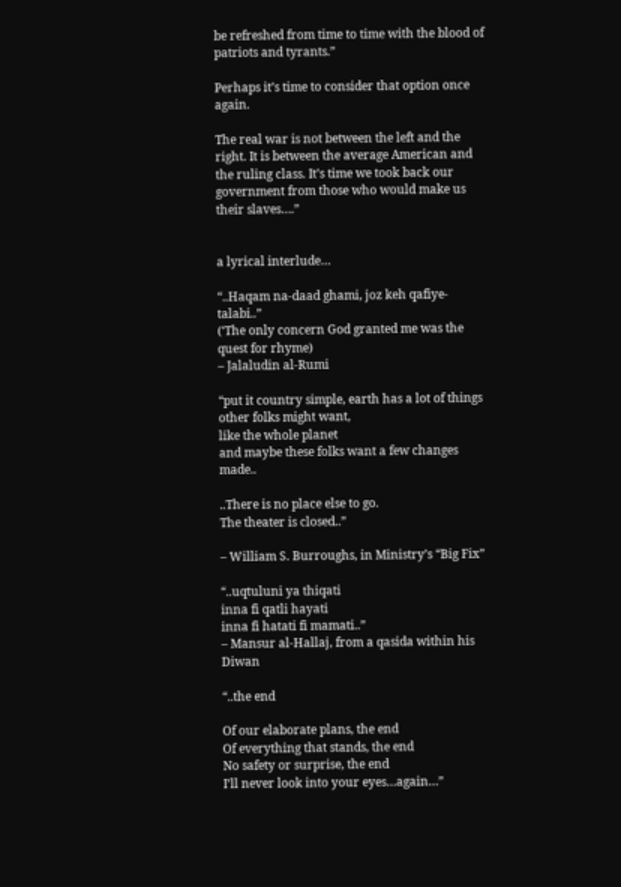be refreshed from time to time with the blood of patriots and tyrants.”

Perhaps it’s time to consider that option once again.

The real war is not between the left and the right. It is between the average American and the ruling class. It’s time we took back our government from those who would make us their slaves….”


a lyrical interlude…

“..Haqam na-daad ghami, joz keh qafiye-talabi..”
(‘The only concern God granted me was the quest for rhyme)
– Jalaludin al-Rumi

“put it country simple, earth has a lot of things other folks might want,
like the whole planet
and maybe these folks want a few changes made..

..There is no place else to go.
The theater is closed..”

– William S. Burroughs, in Ministry’s “Big Fix”

“..uqtuluni ya thiqati
inna fi qatli hayati
inna fi hatati fi mamati..”
– Mansur al-Hallaj, from a qasida within his Diwan

“..the end

Of our elaborate plans, the end
Of everything that stands, the end
No safety or surprise, the end
I’ll never look into your eyes…again…”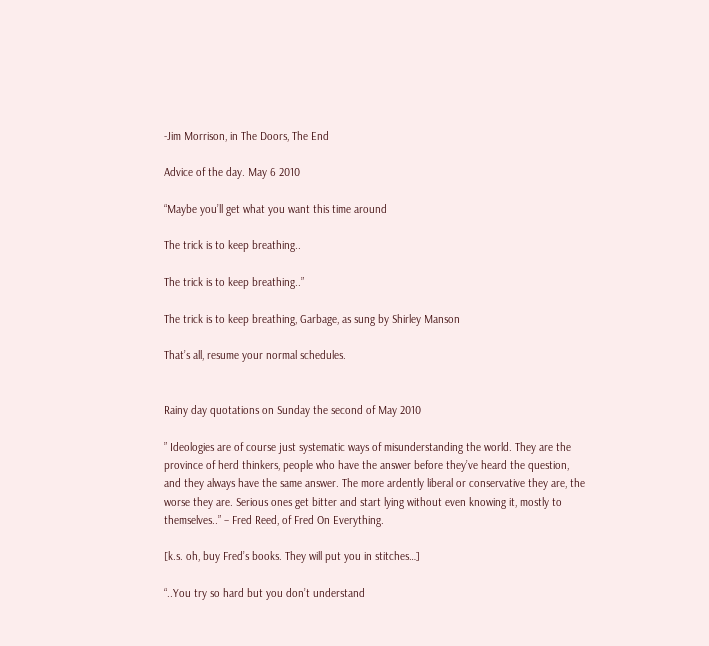-Jim Morrison, in The Doors, The End

Advice of the day. May 6 2010

“Maybe you’ll get what you want this time around

The trick is to keep breathing..

The trick is to keep breathing..”

The trick is to keep breathing, Garbage, as sung by Shirley Manson

That’s all, resume your normal schedules.


Rainy day quotations on Sunday the second of May 2010

” Ideologies are of course just systematic ways of misunderstanding the world. They are the province of herd thinkers, people who have the answer before they’ve heard the question, and they always have the same answer. The more ardently liberal or conservative they are, the worse they are. Serious ones get bitter and start lying without even knowing it, mostly to themselves..” – Fred Reed, of Fred On Everything.

[k.s. oh, buy Fred’s books. They will put you in stitches…]

“..You try so hard but you don’t understand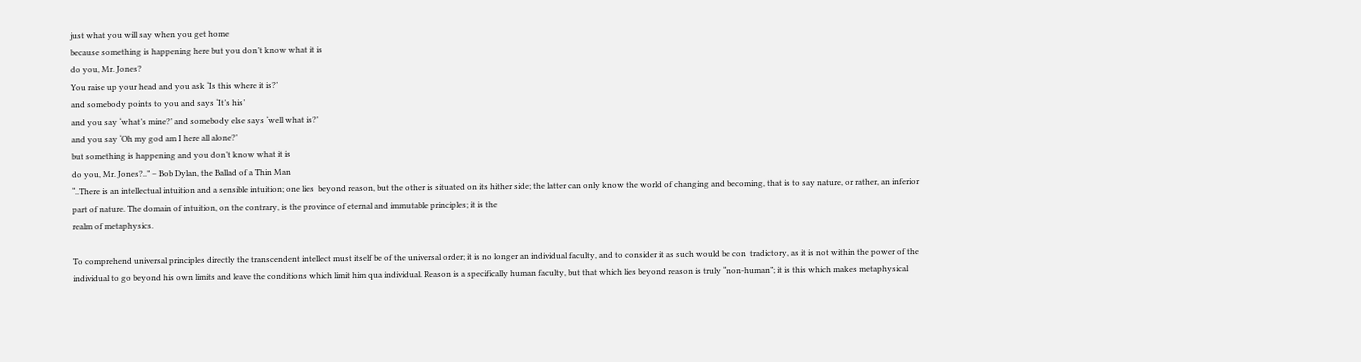just what you will say when you get home
because something is happening here but you don’t know what it is
do you, Mr. Jones?
You raise up your head and you ask ‘Is this where it is?’
and somebody points to you and says ‘It’s his’
and you say ‘what’s mine?’ and somebody else says ‘well what is?’
and you say ‘Oh my god am I here all alone?’
but something is happening and you don’t know what it is
do you, Mr. Jones?..” – Bob Dylan, the Ballad of a Thin Man
“..There is an intellectual intuition and a sensible intuition; one lies  beyond reason, but the other is situated on its hither side; the latter can only know the world of changing and becoming, that is to say nature, or rather, an inferior part of nature. The domain of intuition, on the contrary, is the province of eternal and immutable principles; it is the
realm of metaphysics.

To comprehend universal principles directly the transcendent intellect must itself be of the universal order; it is no longer an individual faculty, and to consider it as such would be con  tradictory, as it is not within the power of the individual to go beyond his own limits and leave the conditions which limit him qua individual. Reason is a specifically human faculty, but that which lies beyond reason is truly “non-human”; it is this which makes metaphysical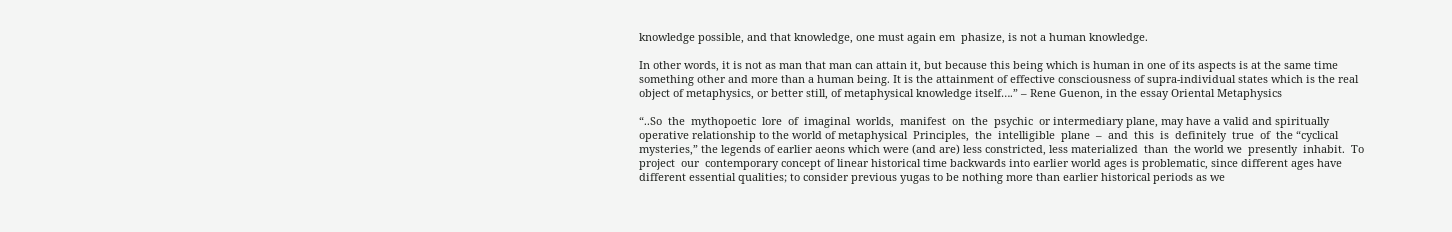knowledge possible, and that knowledge, one must again em  phasize, is not a human knowledge.

In other words, it is not as man that man can attain it, but because this being which is human in one of its aspects is at the same time something other and more than a human being. It is the attainment of effective consciousness of supra-individual states which is the real object of metaphysics, or better still, of metaphysical knowledge itself….” – Rene Guenon, in the essay Oriental Metaphysics

“..So  the  mythopoetic  lore  of  imaginal  worlds,  manifest  on  the  psychic  or intermediary plane, may have a valid and spiritually operative relationship to the world of metaphysical  Principles,  the  intelligible  plane  –  and  this  is  definitely  true  of  the “cyclical mysteries,” the legends of earlier aeons which were (and are) less constricted, less materialized  than  the world we  presently  inhabit.  To  project  our  contemporary concept of linear historical time backwards into earlier world ages is problematic, since different ages have different essential qualities; to consider previous yugas to be nothing more than earlier historical periods as we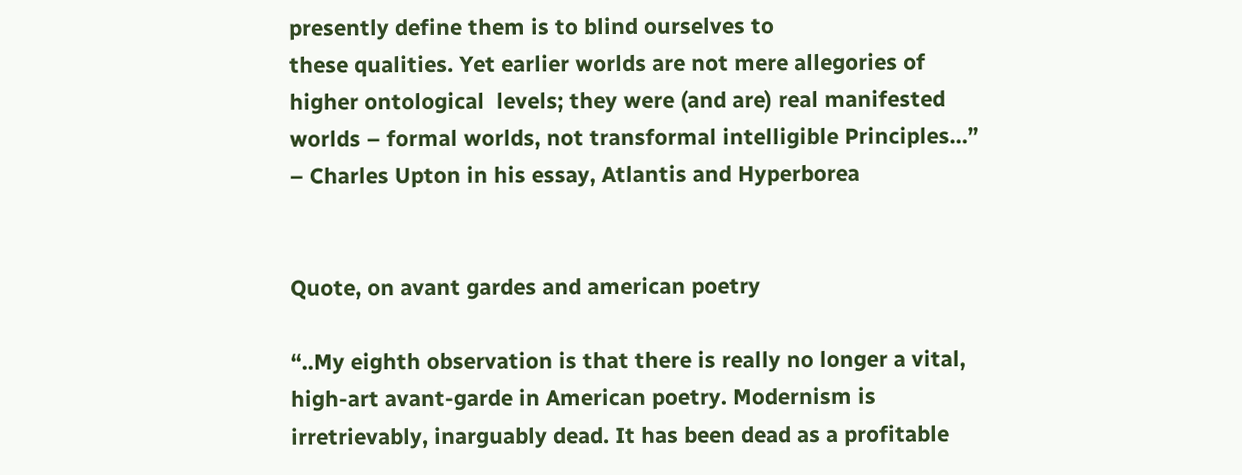presently define them is to blind ourselves to
these qualities. Yet earlier worlds are not mere allegories of higher ontological  levels; they were (and are) real manifested worlds – formal worlds, not transformal intelligible Principles…” – Charles Upton in his essay, Atlantis and Hyperborea


Quote, on avant gardes and american poetry

“..My eighth observation is that there is really no longer a vital, high-art avant-garde in American poetry. Modernism is irretrievably, inarguably dead. It has been dead as a profitable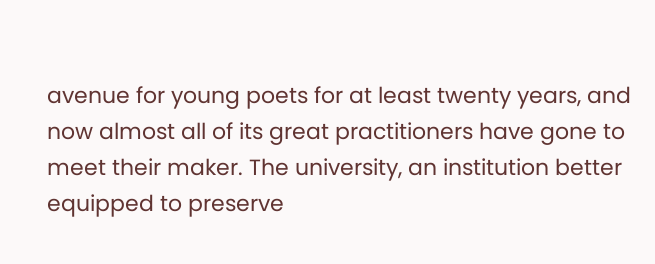avenue for young poets for at least twenty years, and now almost all of its great practitioners have gone to meet their maker. The university, an institution better equipped to preserve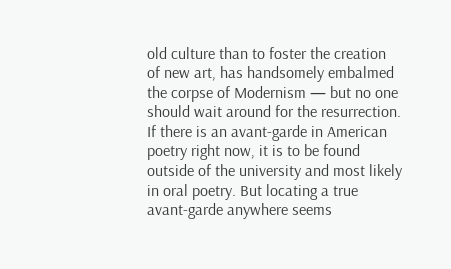old culture than to foster the creation of new art, has handsomely embalmed the corpse of Modernism — but no one should wait around for the resurrection. If there is an avant-garde in American poetry right now, it is to be found outside of the university and most likely in oral poetry. But locating a true avant-garde anywhere seems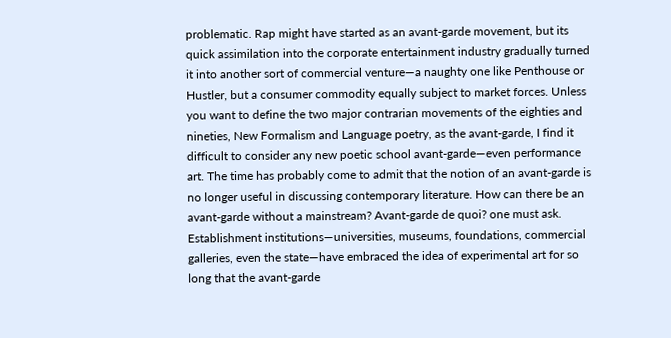problematic. Rap might have started as an avant-garde movement, but its quick assimilation into the corporate entertainment industry gradually turned it into another sort of commercial venture—a naughty one like Penthouse or Hustler, but a consumer commodity equally subject to market forces. Unless you want to define the two major contrarian movements of the eighties and nineties, New Formalism and Language poetry, as the avant-garde, I find it difficult to consider any new poetic school avant-garde—even performance art. The time has probably come to admit that the notion of an avant-garde is no longer useful in discussing contemporary literature. How can there be an avant-garde without a mainstream? Avant-garde de quoi? one must ask. Establishment institutions—universities, museums, foundations, commercial galleries, even the state—have embraced the idea of experimental art for so long that the avant-garde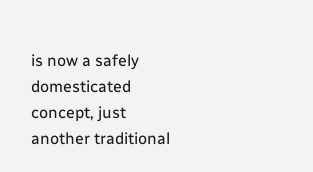is now a safely domesticated concept, just another traditional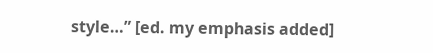style…” [ed. my emphasis added]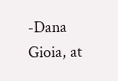-Dana Gioia, at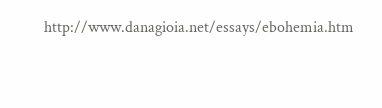http://www.danagioia.net/essays/ebohemia.htm